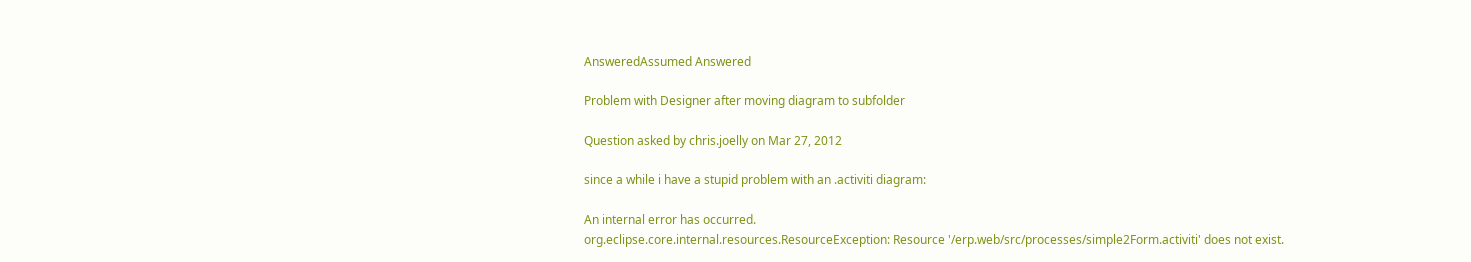AnsweredAssumed Answered

Problem with Designer after moving diagram to subfolder

Question asked by chris.joelly on Mar 27, 2012

since a while i have a stupid problem with an .activiti diagram:

An internal error has occurred.
org.eclipse.core.internal.resources.ResourceException: Resource '/erp.web/src/processes/simple2Form.activiti' does not exist.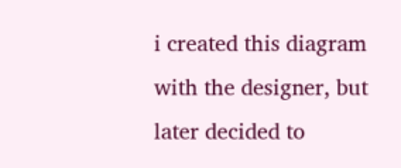i created this diagram with the designer, but later decided to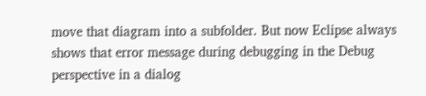move that diagram into a subfolder. But now Eclipse always shows that error message during debugging in the Debug perspective in a dialog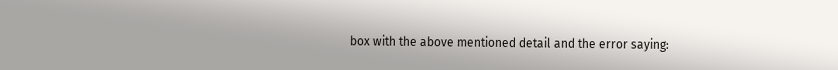box with the above mentioned detail and the error saying: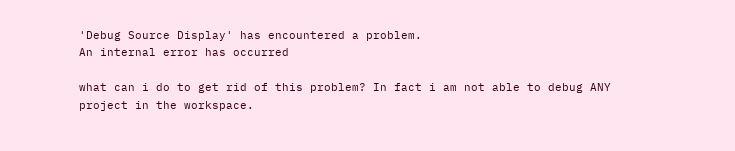'Debug Source Display' has encountered a problem.
An internal error has occurred

what can i do to get rid of this problem? In fact i am not able to debug ANY project in the workspace.